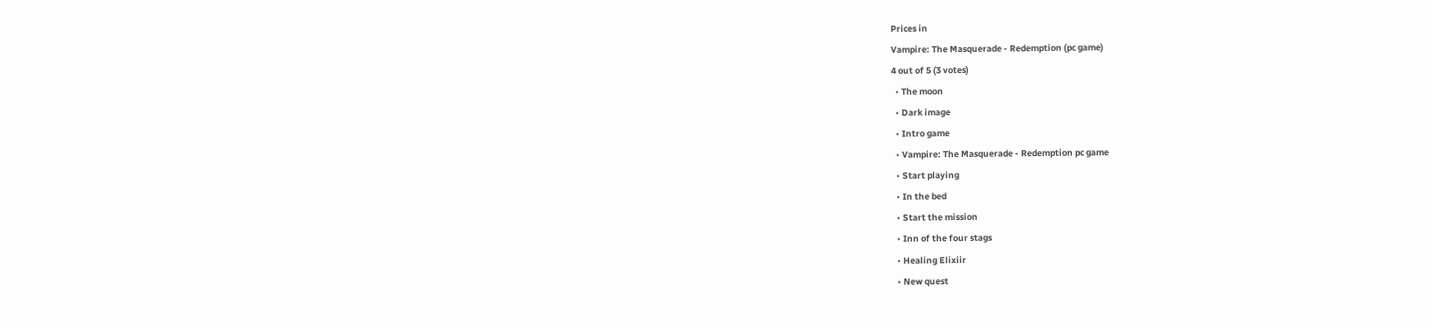Prices in
Vampire: The Masquerade - Redemption (pc game)
4 out of 5 (3 votes)
  • The moon
  • Dark image
  • Intro game
  • Vampire: The Masquerade - Redemption pc game
  • Start playing
  • In the bed
  • Start the mission
  • Inn of the four stags
  • Healing Elixiir
  • New quest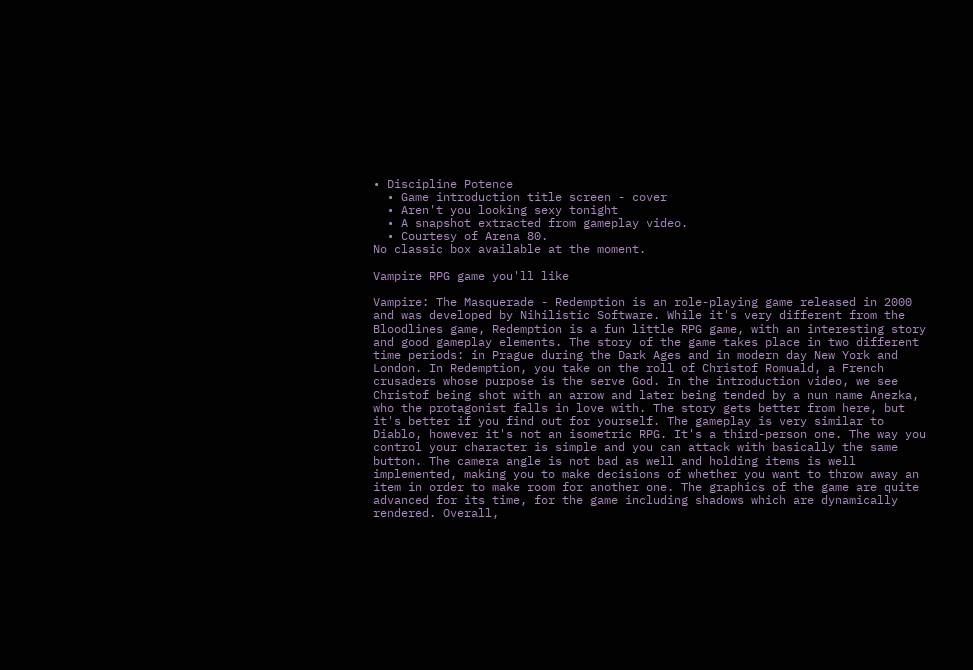• Discipline Potence
  • Game introduction title screen - cover
  • Aren't you looking sexy tonight
  • A snapshot extracted from gameplay video.
  • Courtesy of Arena 80.
No classic box available at the moment.

Vampire RPG game you'll like

Vampire: The Masquerade - Redemption is an role-playing game released in 2000 and was developed by Nihilistic Software. While it's very different from the Bloodlines game, Redemption is a fun little RPG game, with an interesting story and good gameplay elements. The story of the game takes place in two different time periods: in Prague during the Dark Ages and in modern day New York and London. In Redemption, you take on the roll of Christof Romuald, a French crusaders whose purpose is the serve God. In the introduction video, we see Christof being shot with an arrow and later being tended by a nun name Anezka, who the protagonist falls in love with. The story gets better from here, but it's better if you find out for yourself. The gameplay is very similar to Diablo, however it's not an isometric RPG. It's a third-person one. The way you control your character is simple and you can attack with basically the same button. The camera angle is not bad as well and holding items is well implemented, making you to make decisions of whether you want to throw away an item in order to make room for another one. The graphics of the game are quite advanced for its time, for the game including shadows which are dynamically rendered. Overall,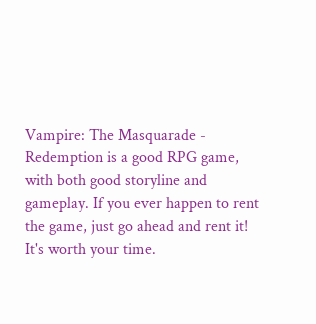Vampire: The Masquarade - Redemption is a good RPG game, with both good storyline and gameplay. If you ever happen to rent the game, just go ahead and rent it! It's worth your time.